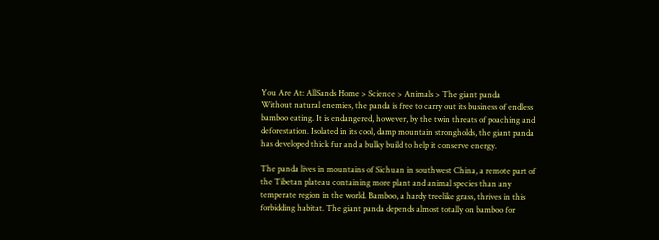You Are At: AllSands Home > Science > Animals > The giant panda
Without natural enemies, the panda is free to carry out its business of endless bamboo eating. It is endangered, however, by the twin threats of poaching and deforestation. Isolated in its cool, damp mountain strongholds, the giant panda has developed thick fur and a bulky build to help it conserve energy.

The panda lives in mountains of Sichuan in southwest China, a remote part of the Tibetan plateau containing more plant and animal species than any temperate region in the world. Bamboo, a hardy treelike grass, thrives in this forbidding habitat. The giant panda depends almost totally on bamboo for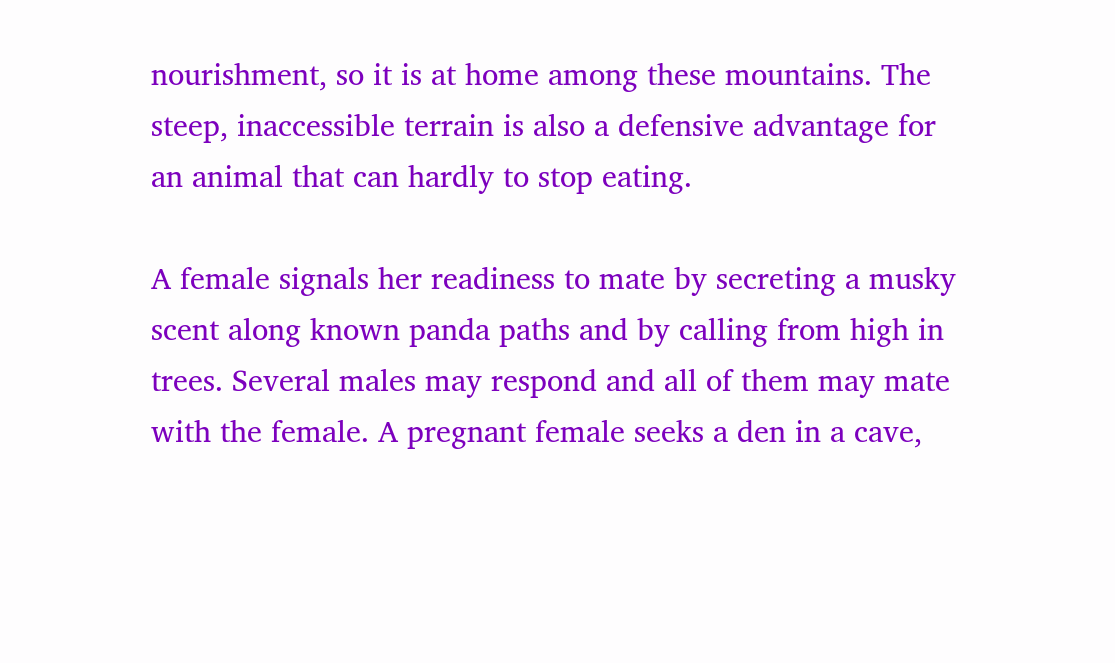nourishment, so it is at home among these mountains. The steep, inaccessible terrain is also a defensive advantage for an animal that can hardly to stop eating.

A female signals her readiness to mate by secreting a musky scent along known panda paths and by calling from high in trees. Several males may respond and all of them may mate with the female. A pregnant female seeks a den in a cave,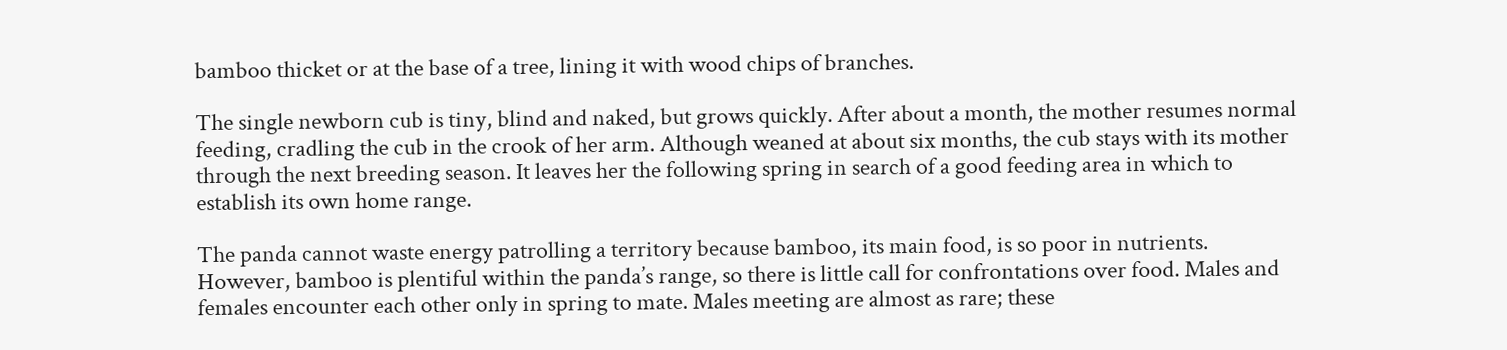bamboo thicket or at the base of a tree, lining it with wood chips of branches.

The single newborn cub is tiny, blind and naked, but grows quickly. After about a month, the mother resumes normal feeding, cradling the cub in the crook of her arm. Although weaned at about six months, the cub stays with its mother through the next breeding season. It leaves her the following spring in search of a good feeding area in which to establish its own home range.

The panda cannot waste energy patrolling a territory because bamboo, its main food, is so poor in nutrients. However, bamboo is plentiful within the panda’s range, so there is little call for confrontations over food. Males and females encounter each other only in spring to mate. Males meeting are almost as rare; these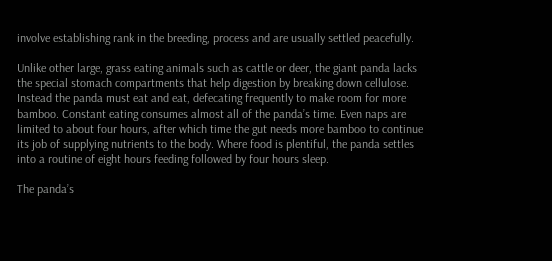involve establishing rank in the breeding, process and are usually settled peacefully.

Unlike other large, grass eating animals such as cattle or deer, the giant panda lacks the special stomach compartments that help digestion by breaking down cellulose. Instead the panda must eat and eat, defecating frequently to make room for more bamboo. Constant eating consumes almost all of the panda’s time. Even naps are limited to about four hours, after which time the gut needs more bamboo to continue its job of supplying nutrients to the body. Where food is plentiful, the panda settles into a routine of eight hours feeding followed by four hours sleep.

The panda’s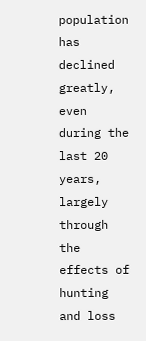population has declined greatly, even during the last 20 years, largely through the effects of hunting and loss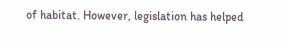of habitat. However, legislation has helped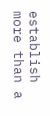establish more than a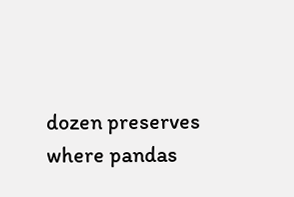dozen preserves where pandas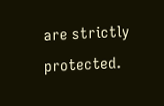are strictly protected.